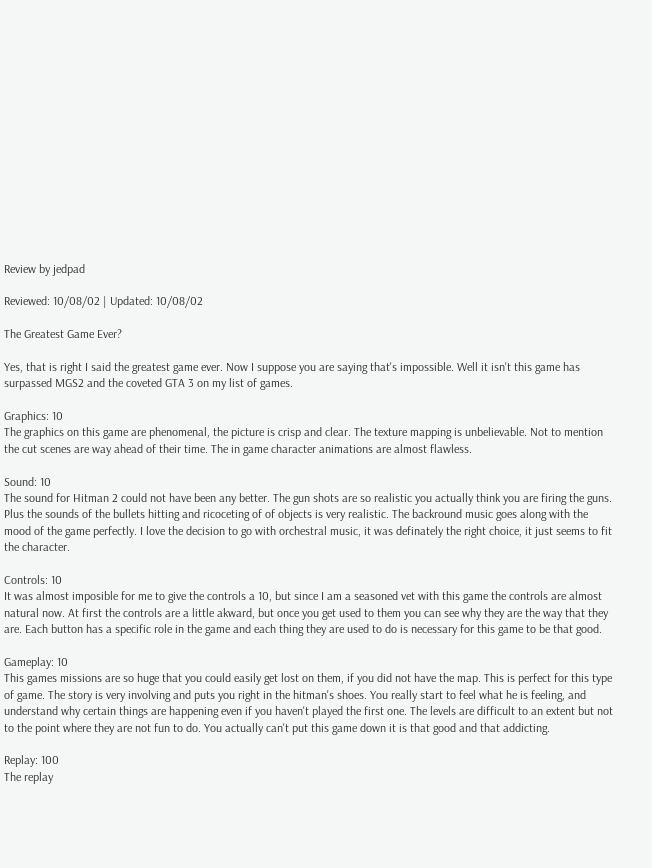Review by jedpad

Reviewed: 10/08/02 | Updated: 10/08/02

The Greatest Game Ever?

Yes, that is right I said the greatest game ever. Now I suppose you are saying that's impossible. Well it isn't this game has surpassed MGS2 and the coveted GTA 3 on my list of games.

Graphics: 10
The graphics on this game are phenomenal, the picture is crisp and clear. The texture mapping is unbelievable. Not to mention the cut scenes are way ahead of their time. The in game character animations are almost flawless.

Sound: 10
The sound for Hitman 2 could not have been any better. The gun shots are so realistic you actually think you are firing the guns. Plus the sounds of the bullets hitting and ricoceting of of objects is very realistic. The backround music goes along with the mood of the game perfectly. I love the decision to go with orchestral music, it was definately the right choice, it just seems to fit the character.

Controls: 10
It was almost imposible for me to give the controls a 10, but since I am a seasoned vet with this game the controls are almost natural now. At first the controls are a little akward, but once you get used to them you can see why they are the way that they are. Each button has a specific role in the game and each thing they are used to do is necessary for this game to be that good.

Gameplay: 10
This games missions are so huge that you could easily get lost on them, if you did not have the map. This is perfect for this type of game. The story is very involving and puts you right in the hitman's shoes. You really start to feel what he is feeling, and understand why certain things are happening even if you haven't played the first one. The levels are difficult to an extent but not to the point where they are not fun to do. You actually can't put this game down it is that good and that addicting.

Replay: 100
The replay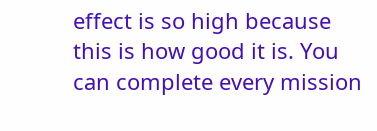effect is so high because this is how good it is. You can complete every mission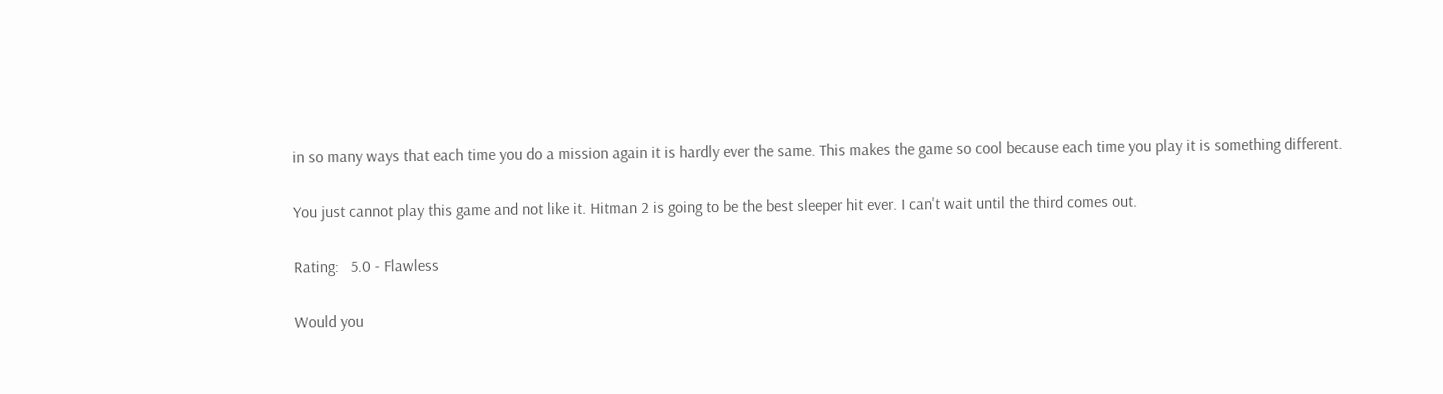in so many ways that each time you do a mission again it is hardly ever the same. This makes the game so cool because each time you play it is something different.

You just cannot play this game and not like it. Hitman 2 is going to be the best sleeper hit ever. I can't wait until the third comes out.

Rating:   5.0 - Flawless

Would you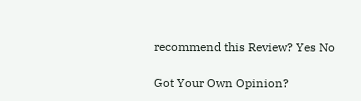recommend this Review? Yes No

Got Your Own Opinion?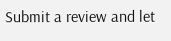Submit a review and let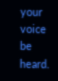your voice be heard.